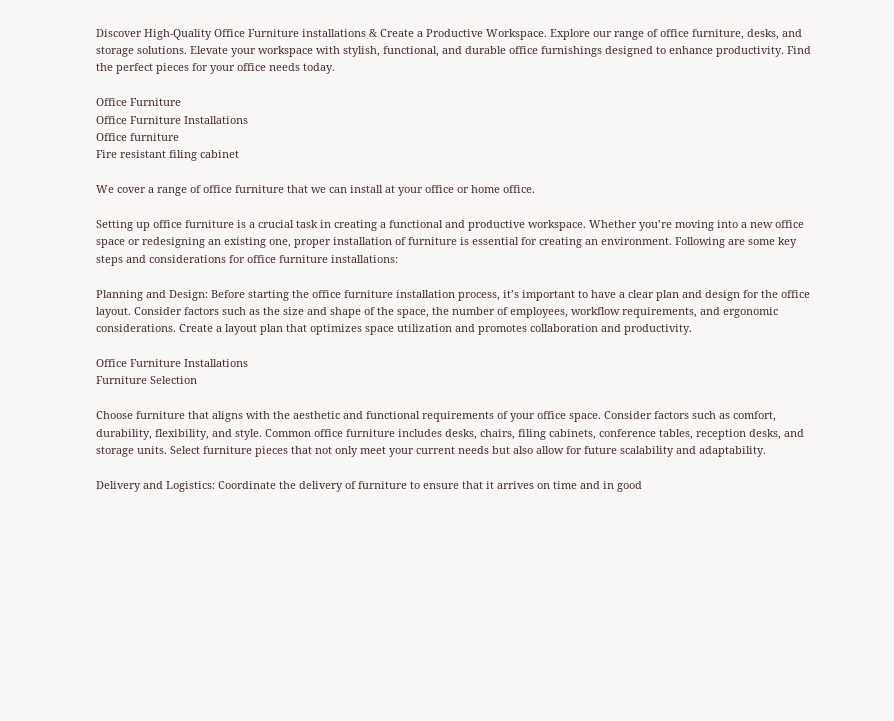Discover High-Quality Office Furniture installations & Create a Productive Workspace. Explore our range of office furniture, desks, and storage solutions. Elevate your workspace with stylish, functional, and durable office furnishings designed to enhance productivity. Find the perfect pieces for your office needs today.

Office Furniture
Office Furniture Installations
Office furniture
Fire resistant filing cabinet

We cover a range of office furniture that we can install at your office or home office.

Setting up office furniture is a crucial task in creating a functional and productive workspace. Whether you’re moving into a new office space or redesigning an existing one, proper installation of furniture is essential for creating an environment. Following are some key steps and considerations for office furniture installations:

Planning and Design: Before starting the office furniture installation process, it’s important to have a clear plan and design for the office layout. Consider factors such as the size and shape of the space, the number of employees, workflow requirements, and ergonomic considerations. Create a layout plan that optimizes space utilization and promotes collaboration and productivity.

Office Furniture Installations
Furniture Selection

Choose furniture that aligns with the aesthetic and functional requirements of your office space. Consider factors such as comfort, durability, flexibility, and style. Common office furniture includes desks, chairs, filing cabinets, conference tables, reception desks, and storage units. Select furniture pieces that not only meet your current needs but also allow for future scalability and adaptability.

Delivery and Logistics: Coordinate the delivery of furniture to ensure that it arrives on time and in good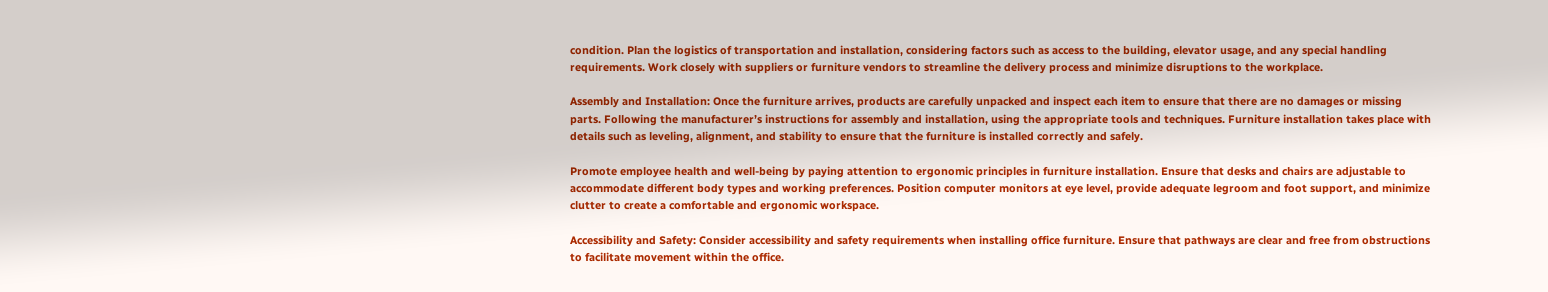condition. Plan the logistics of transportation and installation, considering factors such as access to the building, elevator usage, and any special handling requirements. Work closely with suppliers or furniture vendors to streamline the delivery process and minimize disruptions to the workplace.

Assembly and Installation: Once the furniture arrives, products are carefully unpacked and inspect each item to ensure that there are no damages or missing parts. Following the manufacturer’s instructions for assembly and installation, using the appropriate tools and techniques. Furniture installation takes place with details such as leveling, alignment, and stability to ensure that the furniture is installed correctly and safely.

Promote employee health and well-being by paying attention to ergonomic principles in furniture installation. Ensure that desks and chairs are adjustable to accommodate different body types and working preferences. Position computer monitors at eye level, provide adequate legroom and foot support, and minimize clutter to create a comfortable and ergonomic workspace.

Accessibility and Safety: Consider accessibility and safety requirements when installing office furniture. Ensure that pathways are clear and free from obstructions to facilitate movement within the office.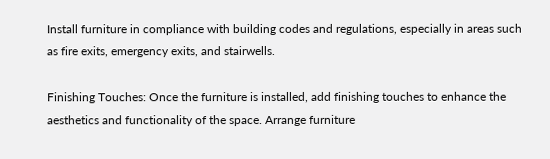Install furniture in compliance with building codes and regulations, especially in areas such as fire exits, emergency exits, and stairwells.

Finishing Touches: Once the furniture is installed, add finishing touches to enhance the aesthetics and functionality of the space. Arrange furniture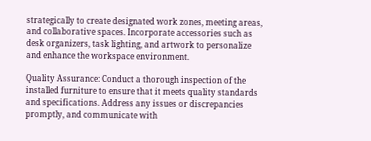strategically to create designated work zones, meeting areas, and collaborative spaces. Incorporate accessories such as desk organizers, task lighting, and artwork to personalize and enhance the workspace environment.

Quality Assurance: Conduct a thorough inspection of the installed furniture to ensure that it meets quality standards and specifications. Address any issues or discrepancies promptly, and communicate with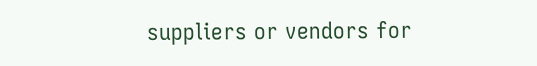suppliers or vendors for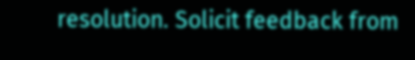resolution. Solicit feedback from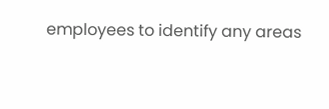employees to identify any areas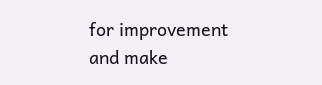for improvement and make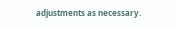adjustments as necessary.